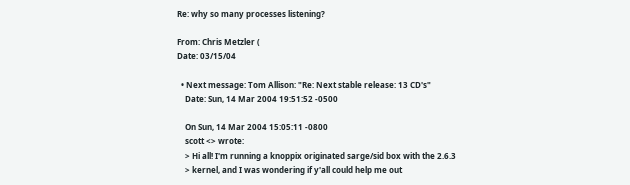Re: why so many processes listening?

From: Chris Metzler (
Date: 03/15/04

  • Next message: Tom Allison: "Re: Next stable release: 13 CD's"
    Date: Sun, 14 Mar 2004 19:51:52 -0500

    On Sun, 14 Mar 2004 15:05:11 -0800
    scott <> wrote:
    > Hi all! I'm running a knoppix originated sarge/sid box with the 2.6.3
    > kernel, and I was wondering if y'all could help me out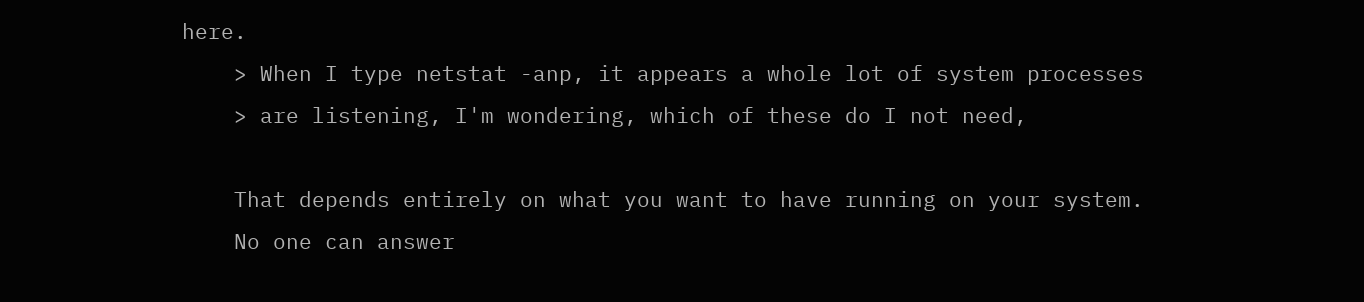here.
    > When I type netstat -anp, it appears a whole lot of system processes
    > are listening, I'm wondering, which of these do I not need,

    That depends entirely on what you want to have running on your system.
    No one can answer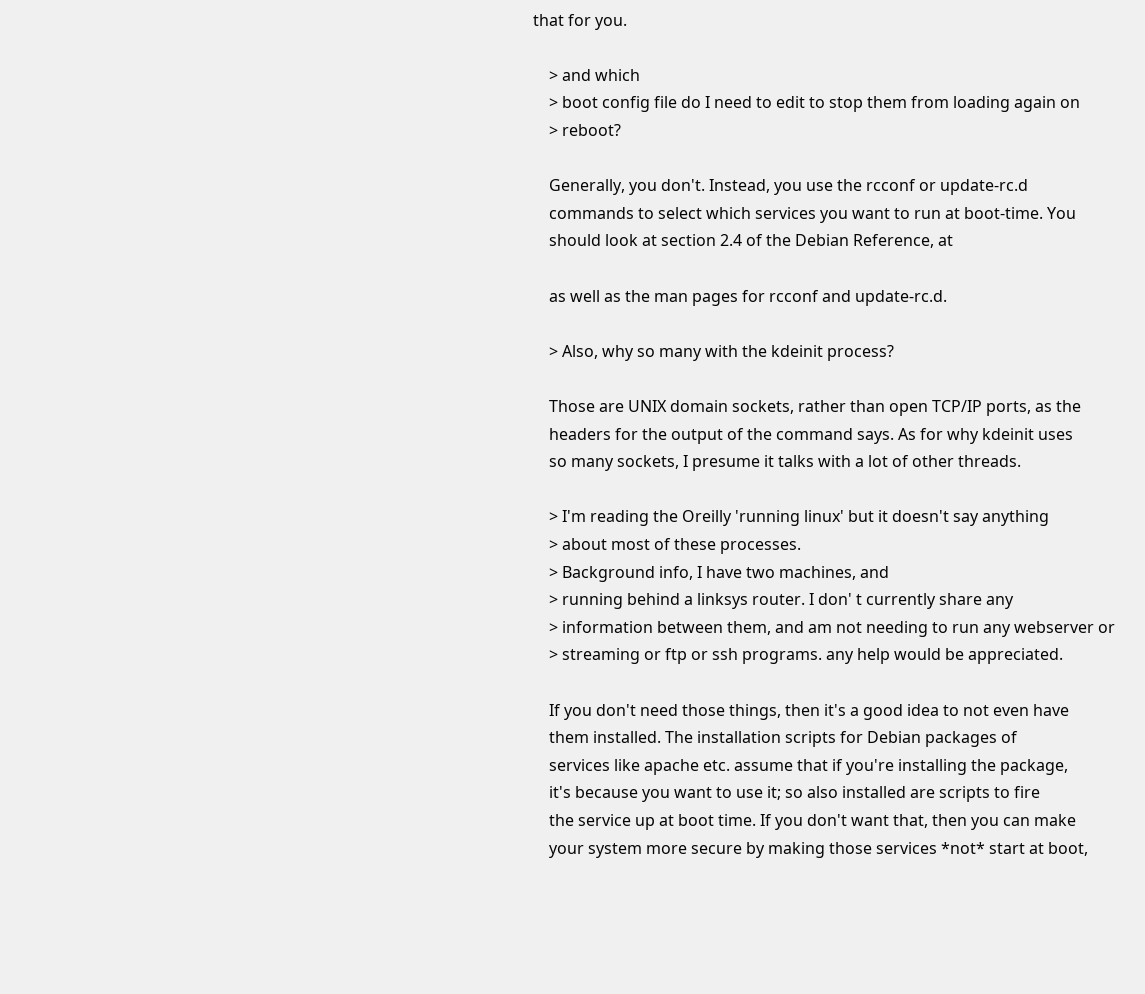that for you.

    > and which
    > boot config file do I need to edit to stop them from loading again on
    > reboot?

    Generally, you don't. Instead, you use the rcconf or update-rc.d
    commands to select which services you want to run at boot-time. You
    should look at section 2.4 of the Debian Reference, at

    as well as the man pages for rcconf and update-rc.d.

    > Also, why so many with the kdeinit process?

    Those are UNIX domain sockets, rather than open TCP/IP ports, as the
    headers for the output of the command says. As for why kdeinit uses
    so many sockets, I presume it talks with a lot of other threads.

    > I'm reading the Oreilly 'running linux' but it doesn't say anything
    > about most of these processes.
    > Background info, I have two machines, and
    > running behind a linksys router. I don' t currently share any
    > information between them, and am not needing to run any webserver or
    > streaming or ftp or ssh programs. any help would be appreciated.

    If you don't need those things, then it's a good idea to not even have
    them installed. The installation scripts for Debian packages of
    services like apache etc. assume that if you're installing the package,
    it's because you want to use it; so also installed are scripts to fire
    the service up at boot time. If you don't want that, then you can make
    your system more secure by making those services *not* start at boot,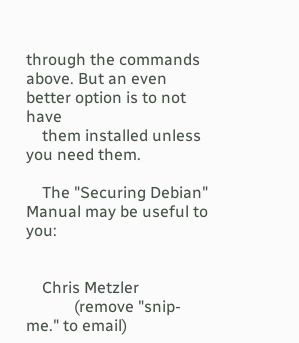through the commands above. But an even better option is to not have
    them installed unless you need them.

    The "Securing Debian" Manual may be useful to you:


    Chris Metzler
            (remove "snip-me." to email)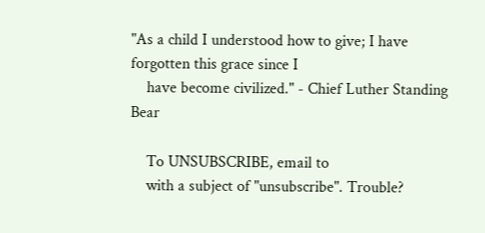"As a child I understood how to give; I have forgotten this grace since I
    have become civilized." - Chief Luther Standing Bear

    To UNSUBSCRIBE, email to
    with a subject of "unsubscribe". Trouble?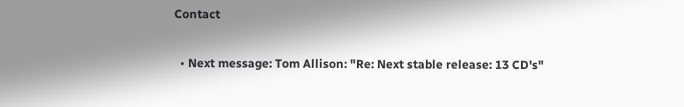Contact

  • Next message: Tom Allison: "Re: Next stable release: 13 CD's"